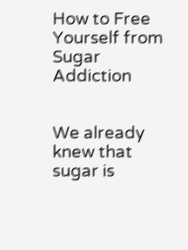How to Free Yourself from Sugar Addiction


We already knew that sugar is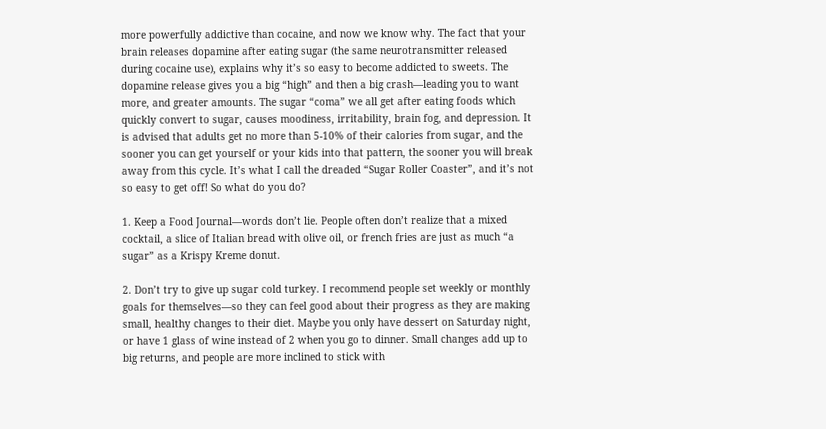more powerfully addictive than cocaine, and now we know why. The fact that your brain releases dopamine after eating sugar (the same neurotransmitter released during cocaine use), explains why it’s so easy to become addicted to sweets. The dopamine release gives you a big “high” and then a big crash—leading you to want more, and greater amounts. The sugar “coma” we all get after eating foods which quickly convert to sugar, causes moodiness, irritability, brain fog, and depression. It is advised that adults get no more than 5-10% of their calories from sugar, and the sooner you can get yourself or your kids into that pattern, the sooner you will break away from this cycle. It’s what I call the dreaded “Sugar Roller Coaster”, and it’s not so easy to get off! So what do you do?

1. Keep a Food Journal—words don’t lie. People often don’t realize that a mixed cocktail, a slice of Italian bread with olive oil, or french fries are just as much “a sugar” as a Krispy Kreme donut.

2. Don’t try to give up sugar cold turkey. I recommend people set weekly or monthly goals for themselves—so they can feel good about their progress as they are making small, healthy changes to their diet. Maybe you only have dessert on Saturday night, or have 1 glass of wine instead of 2 when you go to dinner. Small changes add up to big returns, and people are more inclined to stick with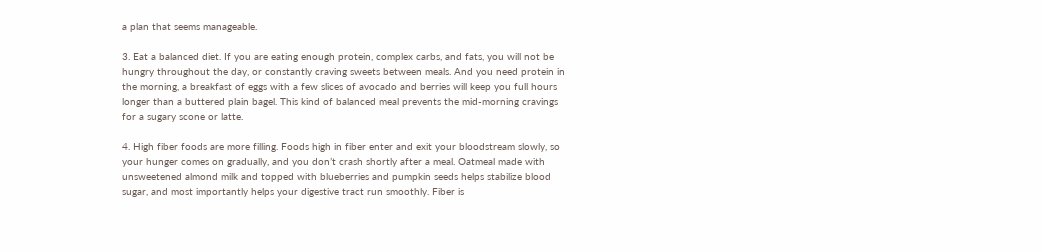a plan that seems manageable.

3. Eat a balanced diet. If you are eating enough protein, complex carbs, and fats, you will not be hungry throughout the day, or constantly craving sweets between meals. And you need protein in the morning, a breakfast of eggs with a few slices of avocado and berries will keep you full hours longer than a buttered plain bagel. This kind of balanced meal prevents the mid-morning cravings for a sugary scone or latte.

4. High fiber foods are more filling. Foods high in fiber enter and exit your bloodstream slowly, so your hunger comes on gradually, and you don’t crash shortly after a meal. Oatmeal made with unsweetened almond milk and topped with blueberries and pumpkin seeds helps stabilize blood sugar, and most importantly helps your digestive tract run smoothly. Fiber is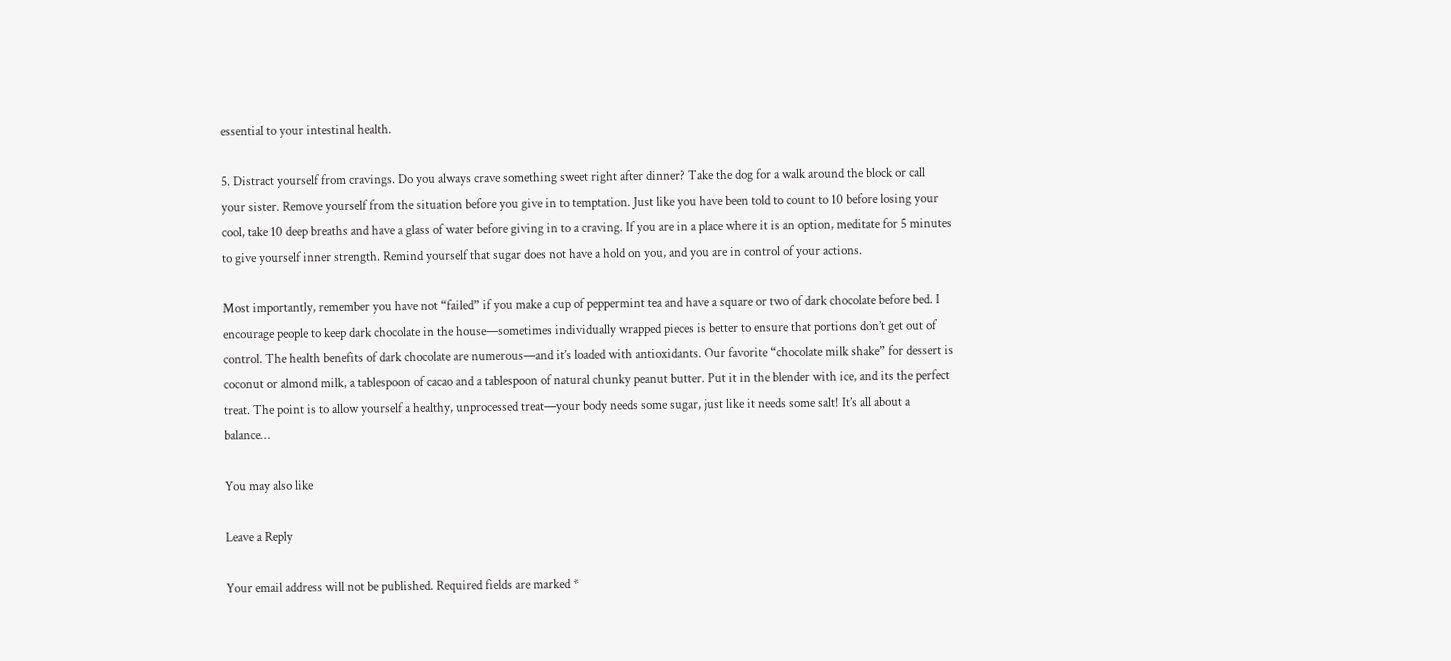essential to your intestinal health.

5. Distract yourself from cravings. Do you always crave something sweet right after dinner? Take the dog for a walk around the block or call your sister. Remove yourself from the situation before you give in to temptation. Just like you have been told to count to 10 before losing your cool, take 10 deep breaths and have a glass of water before giving in to a craving. If you are in a place where it is an option, meditate for 5 minutes to give yourself inner strength. Remind yourself that sugar does not have a hold on you, and you are in control of your actions.

Most importantly, remember you have not “failed” if you make a cup of peppermint tea and have a square or two of dark chocolate before bed. I encourage people to keep dark chocolate in the house—sometimes individually wrapped pieces is better to ensure that portions don’t get out of control. The health benefits of dark chocolate are numerous—and it’s loaded with antioxidants. Our favorite “chocolate milk shake” for dessert is coconut or almond milk, a tablespoon of cacao and a tablespoon of natural chunky peanut butter. Put it in the blender with ice, and its the perfect treat. The point is to allow yourself a healthy, unprocessed treat—your body needs some sugar, just like it needs some salt! It’s all about a balance…

You may also like

Leave a Reply

Your email address will not be published. Required fields are marked *